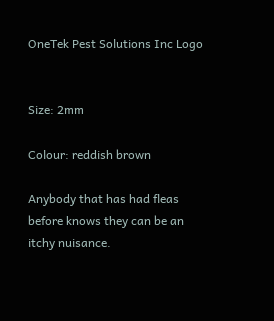OneTek Pest Solutions Inc Logo


Size: 2mm

Colour: reddish brown

Anybody that has had fleas before knows they can be an itchy nuisance.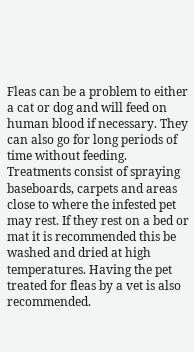Fleas can be a problem to either a cat or dog and will feed on human blood if necessary. They can also go for long periods of time without feeding. Treatments consist of spraying baseboards, carpets and areas close to where the infested pet may rest. If they rest on a bed or mat it is recommended this be washed and dried at high temperatures. Having the pet treated for fleas by a vet is also recommended.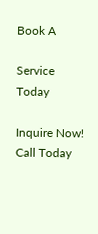Book A

Service Today

Inquire Now!
Call Today